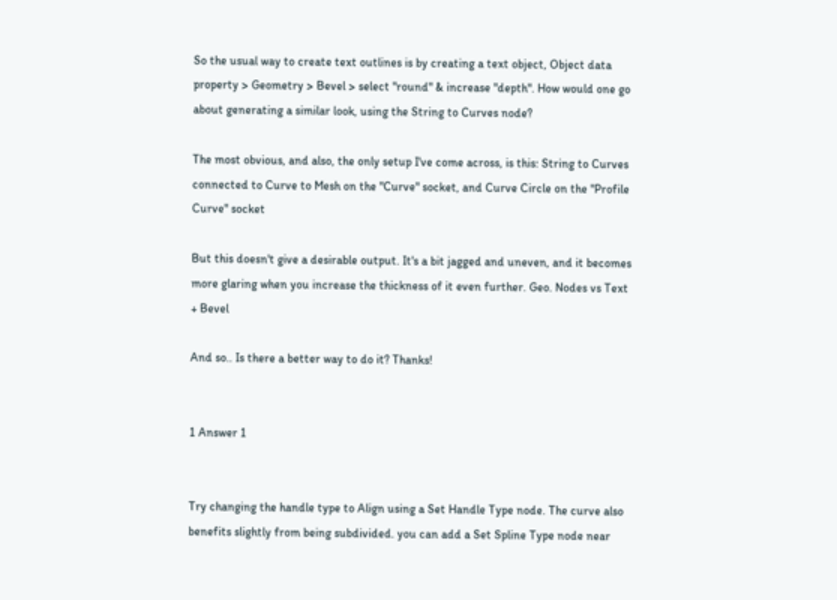So the usual way to create text outlines is by creating a text object, Object data property > Geometry > Bevel > select "round" & increase "depth". How would one go about generating a similar look, using the String to Curves node?

The most obvious, and also, the only setup I've come across, is this: String to Curves connected to Curve to Mesh on the "Curve" socket, and Curve Circle on the "Profile Curve" socket

But this doesn't give a desirable output. It's a bit jagged and uneven, and it becomes more glaring when you increase the thickness of it even further. Geo. Nodes vs Text + Bevel

And so.. Is there a better way to do it? Thanks!


1 Answer 1


Try changing the handle type to Align using a Set Handle Type node. The curve also benefits slightly from being subdivided. you can add a Set Spline Type node near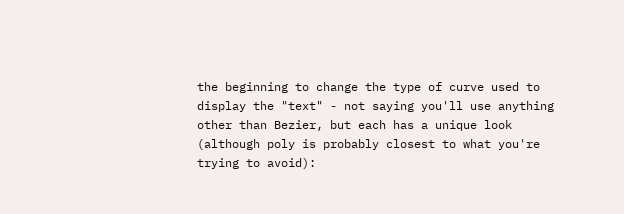the beginning to change the type of curve used to display the "text" - not saying you'll use anything other than Bezier, but each has a unique look (although poly is probably closest to what you're trying to avoid):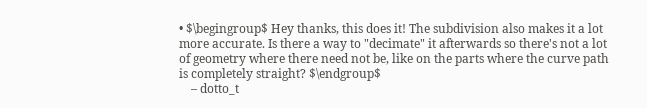• $\begingroup$ Hey thanks, this does it! The subdivision also makes it a lot more accurate. Is there a way to "decimate" it afterwards so there's not a lot of geometry where there need not be, like on the parts where the curve path is completely straight? $\endgroup$
    – dotto_t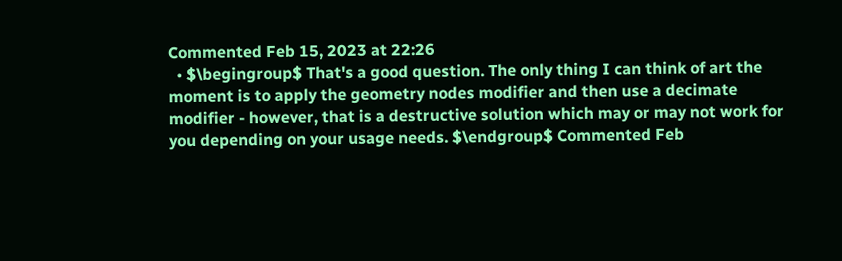Commented Feb 15, 2023 at 22:26
  • $\begingroup$ That's a good question. The only thing I can think of art the moment is to apply the geometry nodes modifier and then use a decimate modifier - however, that is a destructive solution which may or may not work for you depending on your usage needs. $\endgroup$ Commented Feb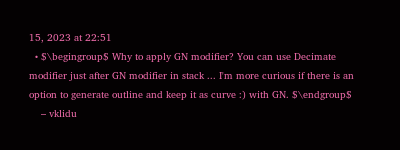15, 2023 at 22:51
  • $\begingroup$ Why to apply GN modifier? You can use Decimate modifier just after GN modifier in stack ... I'm more curious if there is an option to generate outline and keep it as curve :) with GN. $\endgroup$
    – vklidu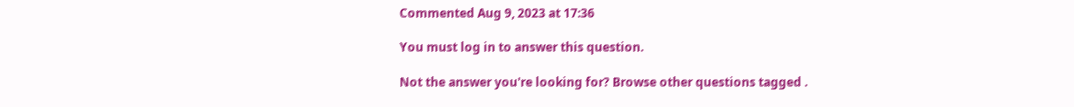Commented Aug 9, 2023 at 17:36

You must log in to answer this question.

Not the answer you're looking for? Browse other questions tagged .